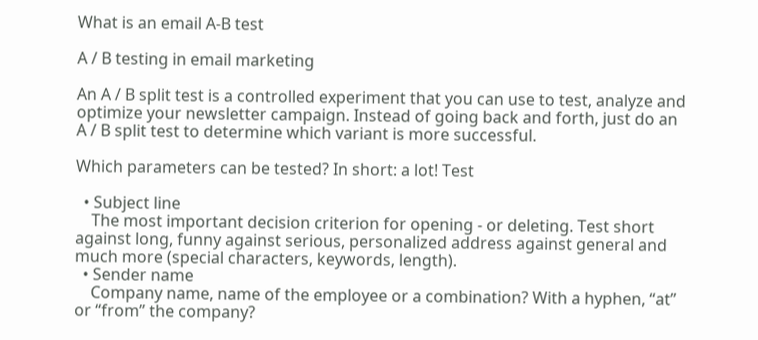What is an email A-B test

A / B testing in email marketing

An A / B split test is a controlled experiment that you can use to test, analyze and optimize your newsletter campaign. Instead of going back and forth, just do an A / B split test to determine which variant is more successful.

Which parameters can be tested? In short: a lot! Test

  • Subject line
    The most important decision criterion for opening - or deleting. Test short against long, funny against serious, personalized address against general and much more (special characters, keywords, length).
  • Sender name
    Company name, name of the employee or a combination? With a hyphen, “at” or “from” the company?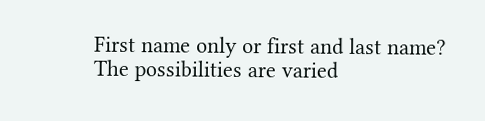First name only or first and last name? The possibilities are varied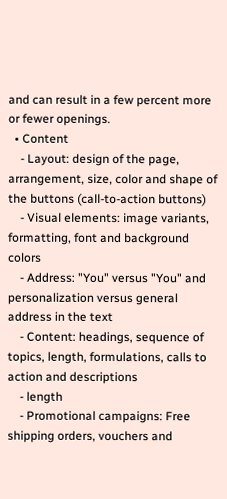and can result in a few percent more or fewer openings.
  • Content
    - Layout: design of the page, arrangement, size, color and shape of the buttons (call-to-action buttons)
    - Visual elements: image variants, formatting, font and background colors
    - Address: "You" versus "You" and personalization versus general address in the text
    - Content: headings, sequence of topics, length, formulations, calls to action and descriptions
    - length
    - Promotional campaigns: Free shipping orders, vouchers and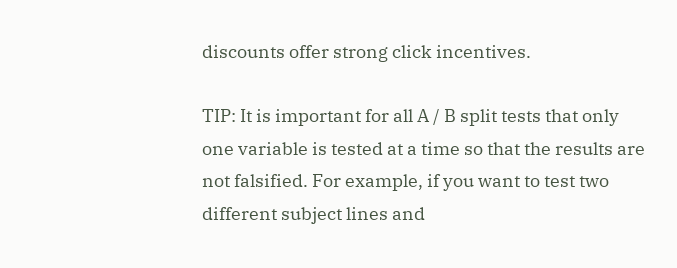discounts offer strong click incentives.

TIP: It is important for all A / B split tests that only one variable is tested at a time so that the results are not falsified. For example, if you want to test two different subject lines and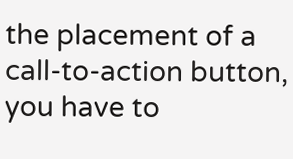the placement of a call-to-action button, you have to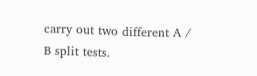carry out two different A / B split tests.